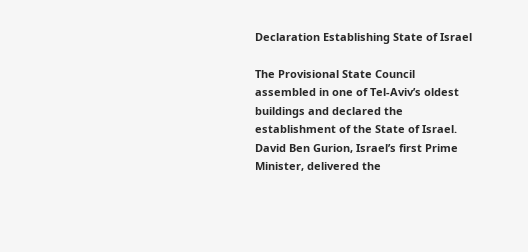Declaration Establishing State of Israel

The Provisional State Council assembled in one of Tel-Aviv’s oldest buildings and declared the establishment of the State of Israel. David Ben Gurion, Israel’s first Prime Minister, delivered the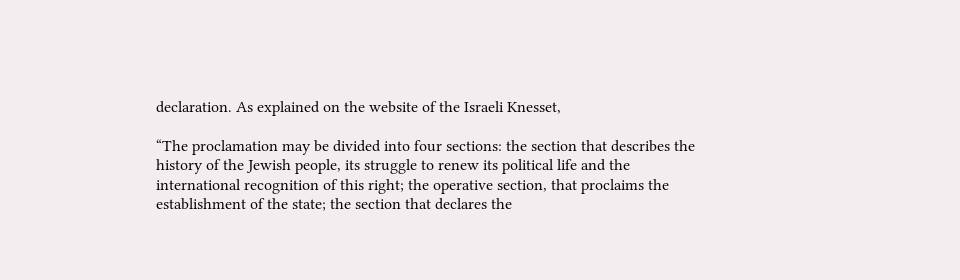declaration. As explained on the website of the Israeli Knesset,

“The proclamation may be divided into four sections: the section that describes the history of the Jewish people, its struggle to renew its political life and the international recognition of this right; the operative section, that proclaims the establishment of the state; the section that declares the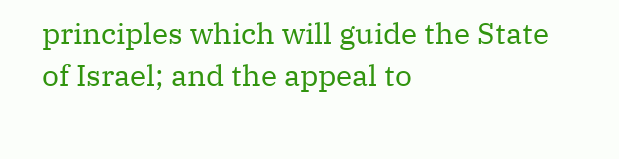principles which will guide the State of Israel; and the appeal to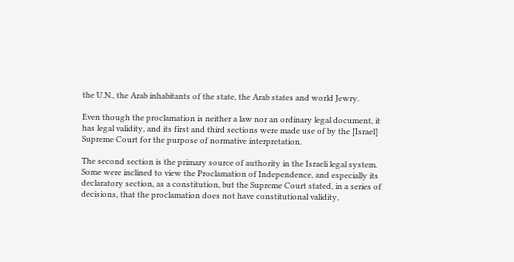the U.N., the Arab inhabitants of the state, the Arab states and world Jewry.

Even though the proclamation is neither a law nor an ordinary legal document, it has legal validity, and its first and third sections were made use of by the [Israel] Supreme Court for the purpose of normative interpretation.

The second section is the primary source of authority in the Israeli legal system. Some were inclined to view the Proclamation of Independence, and especially its declaratory section, as a constitution, but the Supreme Court stated, in a series of decisions, that the proclamation does not have constitutional validity,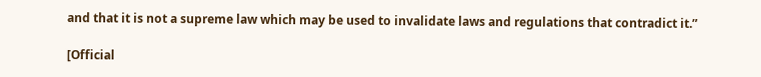and that it is not a supreme law which may be used to invalidate laws and regulations that contradict it.”

[Official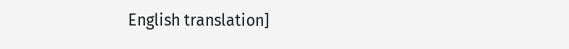English translation]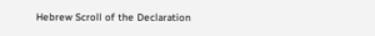Hebrew Scroll of the Declaration